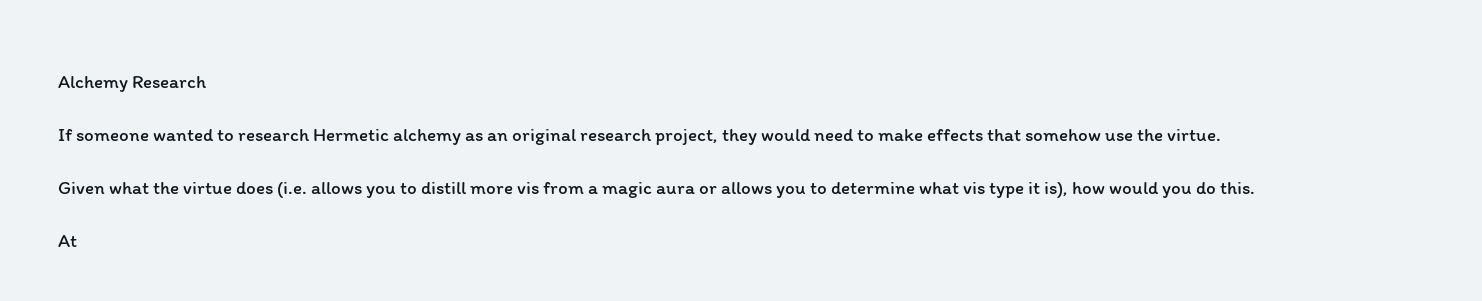Alchemy Research

If someone wanted to research Hermetic alchemy as an original research project, they would need to make effects that somehow use the virtue.

Given what the virtue does (i.e. allows you to distill more vis from a magic aura or allows you to determine what vis type it is), how would you do this.

At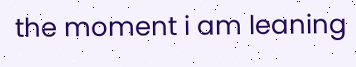the moment i am leaning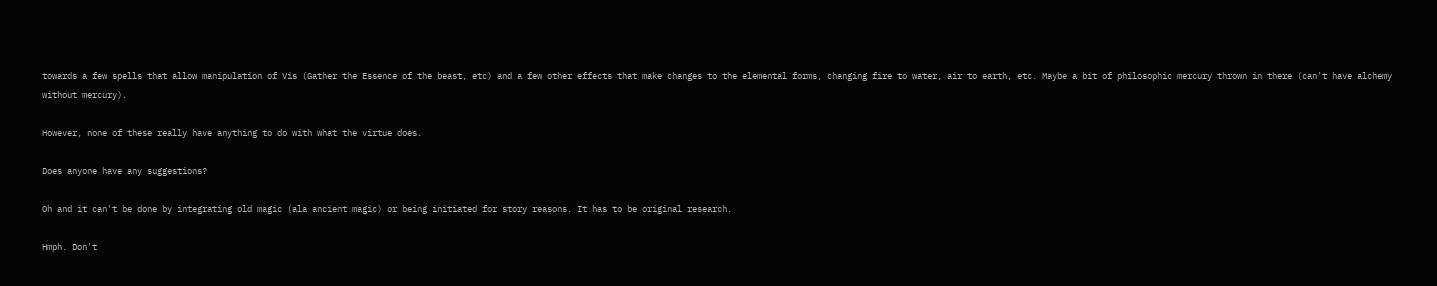towards a few spells that allow manipulation of Vis (Gather the Essence of the beast, etc) and a few other effects that make changes to the elemental forms, changing fire to water, air to earth, etc. Maybe a bit of philosophic mercury thrown in there (can't have alchemy without mercury).

However, none of these really have anything to do with what the virtue does.

Does anyone have any suggestions?

Oh and it can't be done by integrating old magic (ala ancient magic) or being initiated for story reasons. It has to be original research.

Hmph. Don't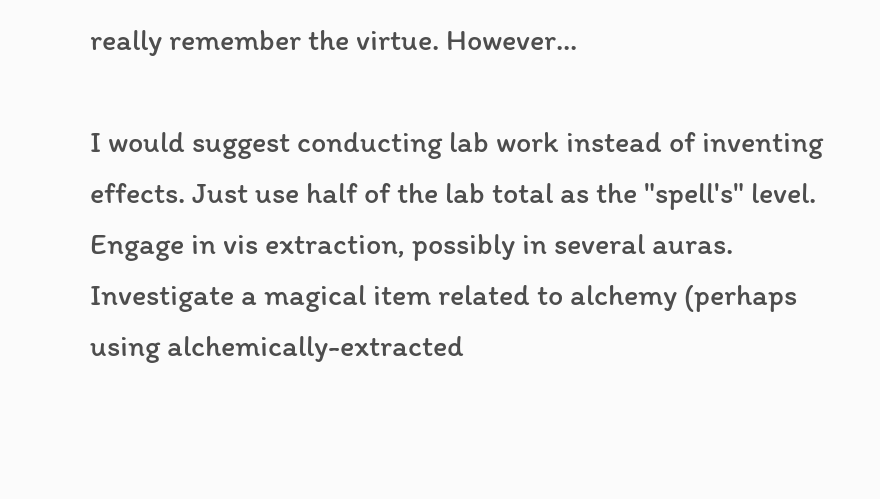really remember the virtue. However...

I would suggest conducting lab work instead of inventing effects. Just use half of the lab total as the "spell's" level. Engage in vis extraction, possibly in several auras. Investigate a magical item related to alchemy (perhaps using alchemically-extracted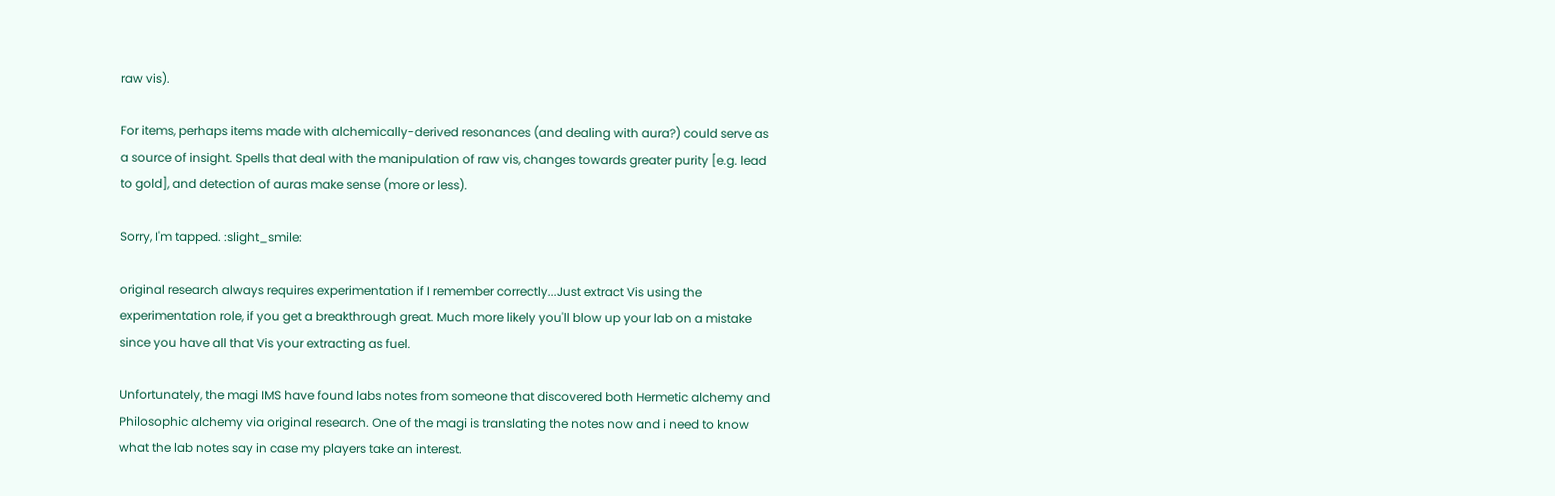raw vis).

For items, perhaps items made with alchemically-derived resonances (and dealing with aura?) could serve as a source of insight. Spells that deal with the manipulation of raw vis, changes towards greater purity [e.g. lead to gold], and detection of auras make sense (more or less).

Sorry, I'm tapped. :slight_smile:

original research always requires experimentation if I remember correctly...Just extract Vis using the experimentation role, if you get a breakthrough great. Much more likely you'll blow up your lab on a mistake since you have all that Vis your extracting as fuel.

Unfortunately, the magi IMS have found labs notes from someone that discovered both Hermetic alchemy and Philosophic alchemy via original research. One of the magi is translating the notes now and i need to know what the lab notes say in case my players take an interest.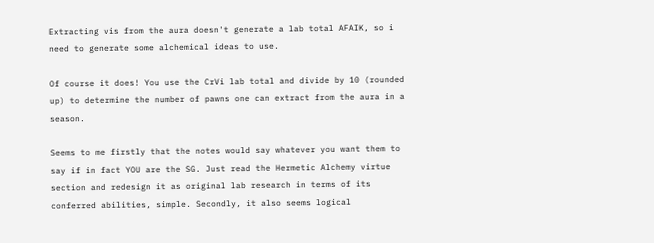Extracting vis from the aura doesn't generate a lab total AFAIK, so i need to generate some alchemical ideas to use.

Of course it does! You use the CrVi lab total and divide by 10 (rounded up) to determine the number of pawns one can extract from the aura in a season.

Seems to me firstly that the notes would say whatever you want them to say if in fact YOU are the SG. Just read the Hermetic Alchemy virtue section and redesign it as original lab research in terms of its conferred abilities, simple. Secondly, it also seems logical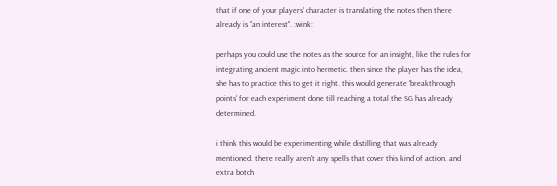that if one of your players' character is translating the notes then there already is "an interest". :wink:

perhaps you could use the notes as the source for an insight, like the rules for integrating ancient magic into hermetic. then since the player has the idea, she has to practice this to get it right. this would generate 'breakthrough points' for each experiment done till reaching a total the SG has already determined.

i think this would be experimenting while distilling that was already mentioned. there really aren't any spells that cover this kind of action. and extra botch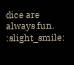dice are always fun. :slight_smile: